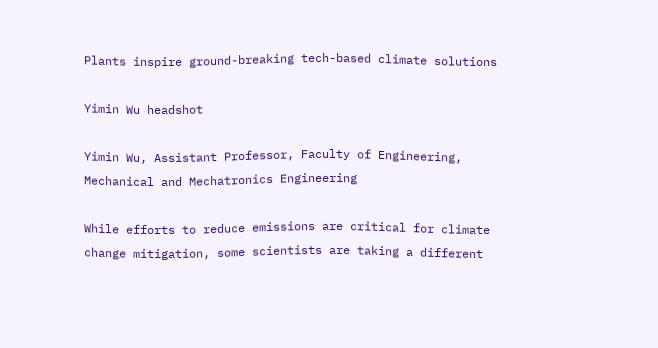Plants inspire ground-breaking tech-based climate solutions

Yimin Wu headshot

Yimin Wu, Assistant Professor, Faculty of Engineering, Mechanical and Mechatronics Engineering

While efforts to reduce emissions are critical for climate change mitigation, some scientists are taking a different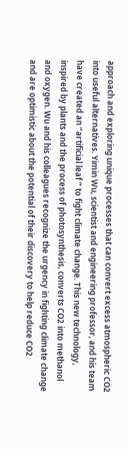approach and exploring unique processes that can convert excess atmospheric CO2 into useful alternatives. Yimin Wu, scientist and engineering professor, and his team have created an “artificial leaf ” to fight climate change. This new technology, inspired by plants and the process of photosynthesis, converts CO2 into methanol and oxygen. Wu and his colleagues recognize the urgency in fighting climate change and are optimistic about the potential of their discovery to help reduce CO2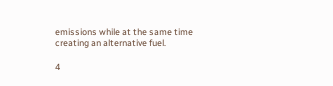emissions while at the same time creating an alternative fuel.

4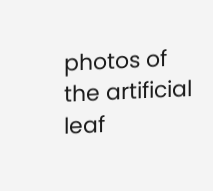photos of the artificial leaf